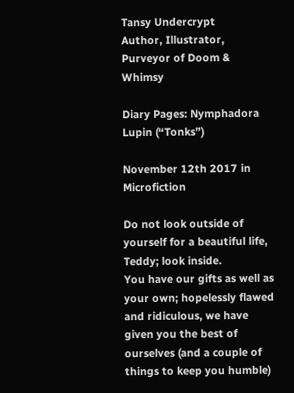Tansy Undercrypt
Author, Illustrator, Purveyor of Doom & Whimsy

Diary Pages: Nymphadora Lupin (“Tonks”)

November 12th 2017 in Microfiction

Do not look outside of yourself for a beautiful life, Teddy; look inside.
You have our gifts as well as your own; hopelessly flawed and ridiculous, we have given you the best of ourselves (and a couple of things to keep you humble)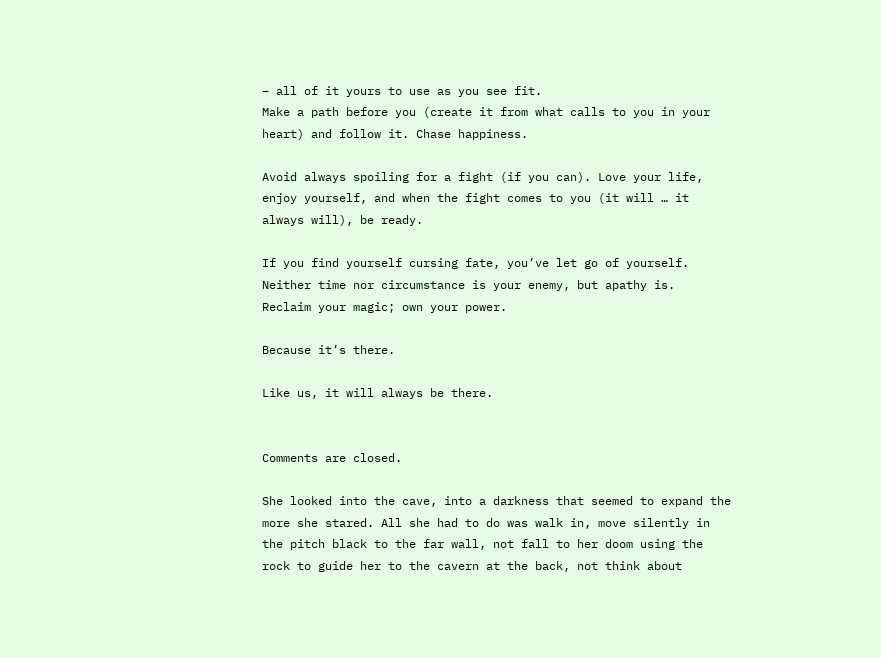– all of it yours to use as you see fit.
Make a path before you (create it from what calls to you in your heart) and follow it. Chase happiness.

Avoid always spoiling for a fight (if you can). Love your life, enjoy yourself, and when the fight comes to you (it will … it always will), be ready.

If you find yourself cursing fate, you’ve let go of yourself. Neither time nor circumstance is your enemy, but apathy is.
Reclaim your magic; own your power.

Because it’s there.

Like us, it will always be there.


Comments are closed.

She looked into the cave, into a darkness that seemed to expand the more she stared. All she had to do was walk in, move silently in the pitch black to the far wall, not fall to her doom using the rock to guide her to the cavern at the back, not think about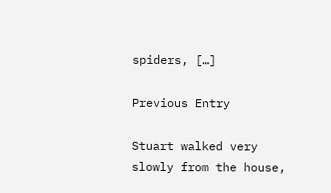spiders, […]

Previous Entry

Stuart walked very slowly from the house,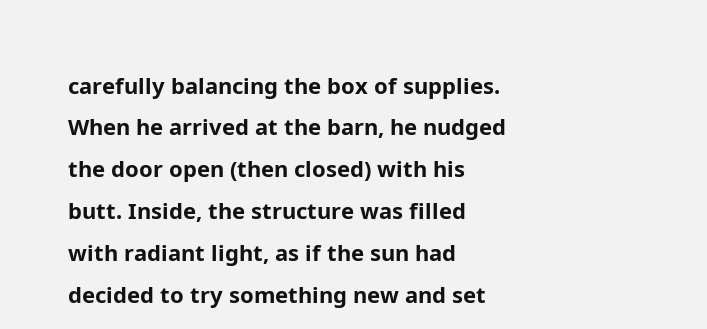carefully balancing the box of supplies. When he arrived at the barn, he nudged the door open (then closed) with his butt. Inside, the structure was filled with radiant light, as if the sun had decided to try something new and set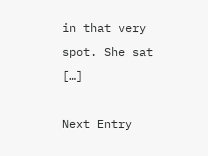in that very spot. She sat […]

Next Entry